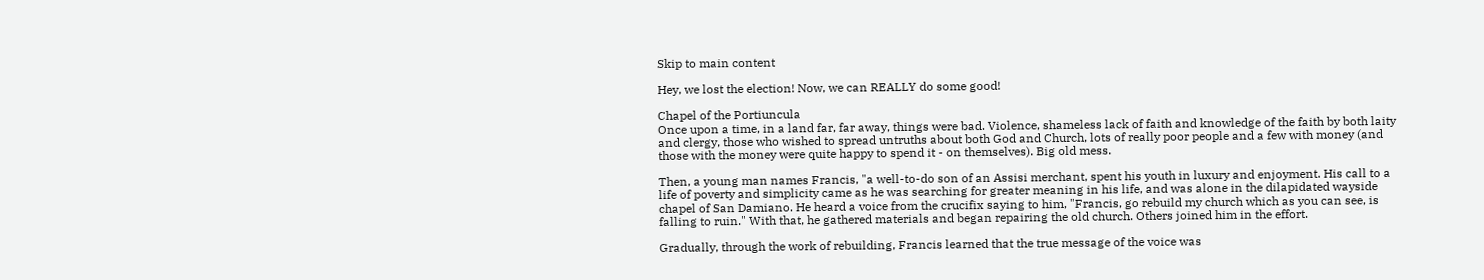Skip to main content

Hey, we lost the election! Now, we can REALLY do some good!

Chapel of the Portiuncula
Once upon a time, in a land far, far away, things were bad. Violence, shameless lack of faith and knowledge of the faith by both laity and clergy, those who wished to spread untruths about both God and Church, lots of really poor people and a few with money (and those with the money were quite happy to spend it - on themselves). Big old mess.

Then, a young man names Francis, "a well-to-do son of an Assisi merchant, spent his youth in luxury and enjoyment. His call to a life of poverty and simplicity came as he was searching for greater meaning in his life, and was alone in the dilapidated wayside chapel of San Damiano. He heard a voice from the crucifix saying to him, "Francis, go rebuild my church which as you can see, is falling to ruin." With that, he gathered materials and began repairing the old church. Others joined him in the effort.

Gradually, through the work of rebuilding, Francis learned that the true message of the voice was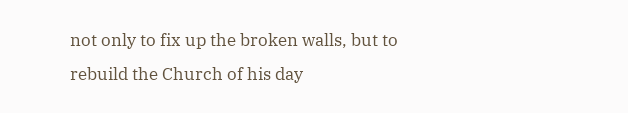not only to fix up the broken walls, but to rebuild the Church of his day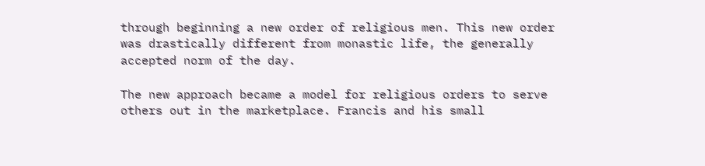through beginning a new order of religious men. This new order was drastically different from monastic life, the generally accepted norm of the day.

The new approach became a model for religious orders to serve others out in the marketplace. Francis and his small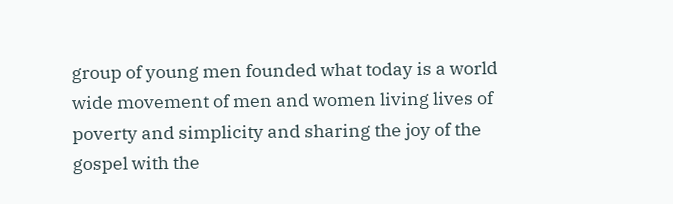group of young men founded what today is a world wide movement of men and women living lives of poverty and simplicity and sharing the joy of the gospel with the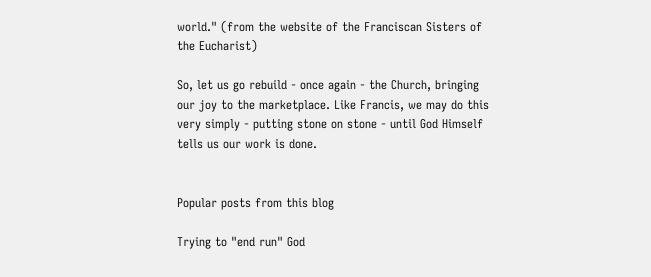world." (from the website of the Franciscan Sisters of the Eucharist)

So, let us go rebuild - once again - the Church, bringing our joy to the marketplace. Like Francis, we may do this very simply - putting stone on stone - until God Himself tells us our work is done.


Popular posts from this blog

Trying to "end run" God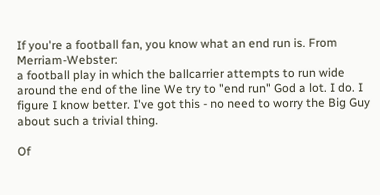If you're a football fan, you know what an end run is. From Merriam-Webster:
a football play in which the ballcarrier attempts to run wide around the end of the line We try to "end run" God a lot. I do. I figure I know better. I've got this - no need to worry the Big Guy about such a trivial thing.

Of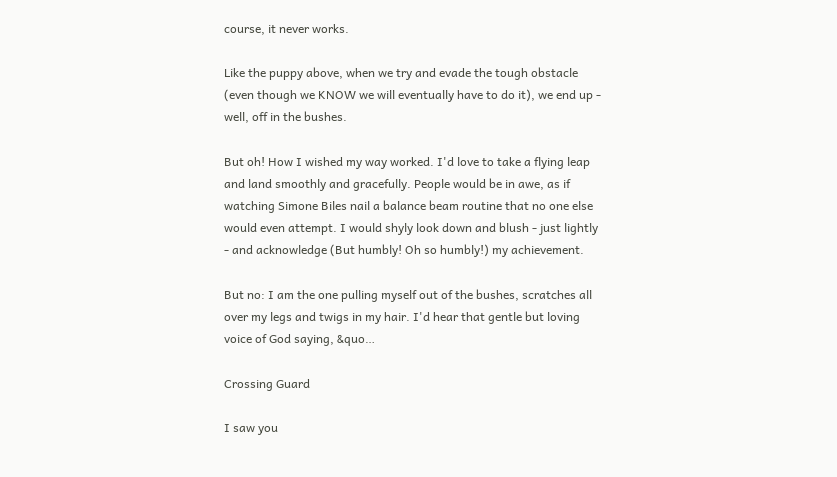course, it never works.

Like the puppy above, when we try and evade the tough obstacle (even though we KNOW we will eventually have to do it), we end up - well, off in the bushes.

But oh! How I wished my way worked. I'd love to take a flying leap and land smoothly and gracefully. People would be in awe, as if watching Simone Biles nail a balance beam routine that no one else would even attempt. I would shyly look down and blush - just lightly - and acknowledge (But humbly! Oh so humbly!) my achievement.

But no: I am the one pulling myself out of the bushes, scratches all over my legs and twigs in my hair. I'd hear that gentle but loving voice of God saying, &quo…

Crossing Guard

I saw you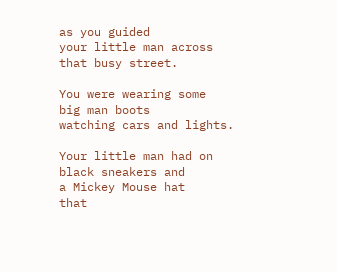as you guided
your little man across that busy street.

You were wearing some
big man boots
watching cars and lights.

Your little man had on
black sneakers and
a Mickey Mouse hat
that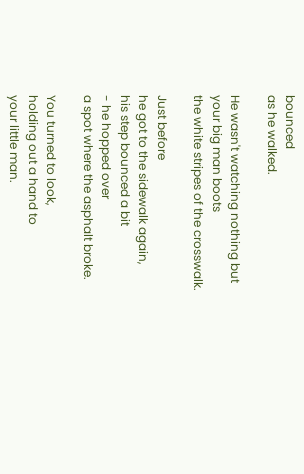bounced
as he walked.

He wasn't watching nothing but
your big man boots
the white stripes of the crosswalk.

Just before
he got to the sidewalk again,
his step bounced a bit
- he hopped over
a spot where the asphalt broke.

You turned to look,
holding out a hand to
your little man.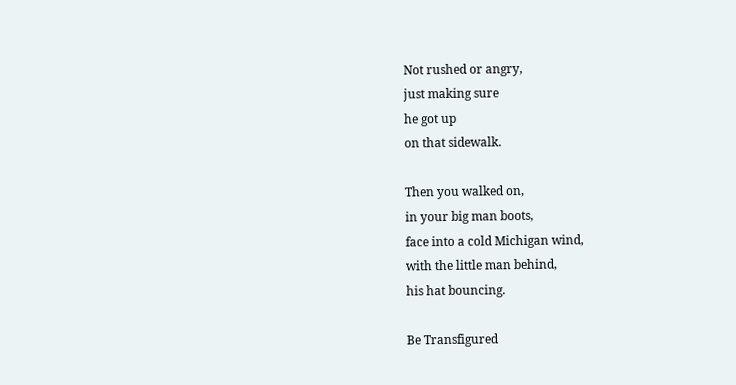Not rushed or angry,
just making sure
he got up
on that sidewalk.

Then you walked on,
in your big man boots,
face into a cold Michigan wind,
with the little man behind,
his hat bouncing.

Be Transfigured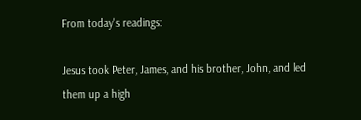From today's readings:

Jesus took Peter, James, and his brother, John, and led them up a high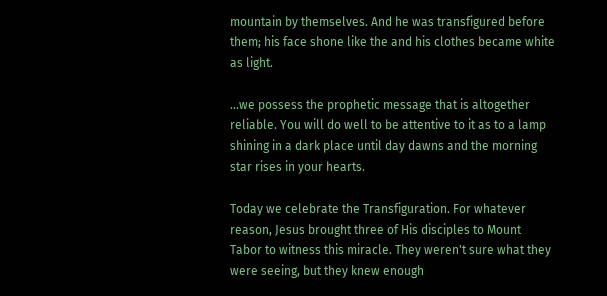mountain by themselves. And he was transfigured before them; his face shone like the and his clothes became white as light.

...we possess the prophetic message that is altogether reliable. You will do well to be attentive to it as to a lamp shining in a dark place until day dawns and the morning star rises in your hearts.

Today we celebrate the Transfiguration. For whatever reason, Jesus brought three of His disciples to Mount Tabor to witness this miracle. They weren't sure what they were seeing, but they knew enough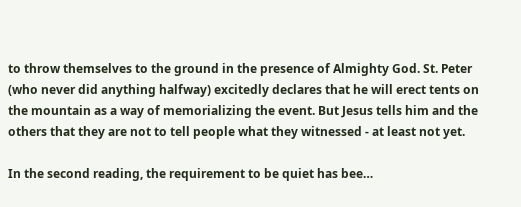to throw themselves to the ground in the presence of Almighty God. St. Peter (who never did anything halfway) excitedly declares that he will erect tents on the mountain as a way of memorializing the event. But Jesus tells him and the others that they are not to tell people what they witnessed - at least not yet.

In the second reading, the requirement to be quiet has bee…